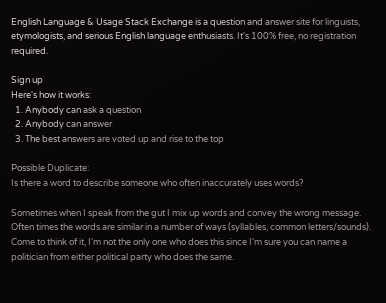English Language & Usage Stack Exchange is a question and answer site for linguists, etymologists, and serious English language enthusiasts. It's 100% free, no registration required.

Sign up
Here's how it works:
  1. Anybody can ask a question
  2. Anybody can answer
  3. The best answers are voted up and rise to the top

Possible Duplicate:
Is there a word to describe someone who often inaccurately uses words?

Sometimes when I speak from the gut I mix up words and convey the wrong message. Often times the words are similar in a number of ways (syllables, common letters/sounds). Come to think of it, I'm not the only one who does this since I'm sure you can name a politician from either political party who does the same.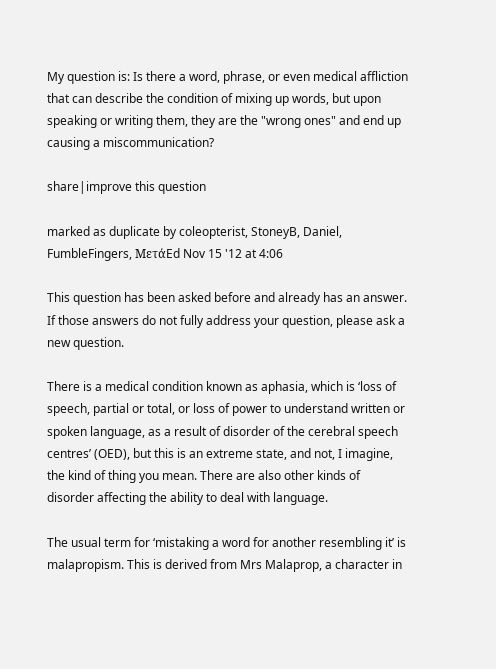My question is: Is there a word, phrase, or even medical affliction that can describe the condition of mixing up words, but upon speaking or writing them, they are the "wrong ones" and end up causing a miscommunication?

share|improve this question

marked as duplicate by coleopterist, StoneyB, Daniel, FumbleFingers, MετάEd Nov 15 '12 at 4:06

This question has been asked before and already has an answer. If those answers do not fully address your question, please ask a new question.

There is a medical condition known as aphasia, which is ‘loss of speech, partial or total, or loss of power to understand written or spoken language, as a result of disorder of the cerebral speech centres’ (OED), but this is an extreme state, and not, I imagine, the kind of thing you mean. There are also other kinds of disorder affecting the ability to deal with language.

The usual term for ‘mistaking a word for another resembling it’ is malapropism. This is derived from Mrs Malaprop, a character in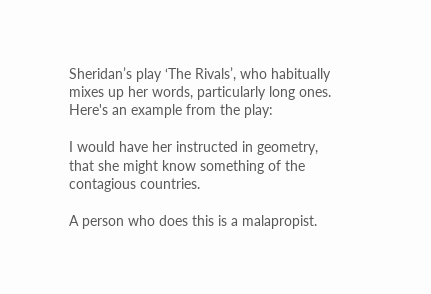Sheridan’s play ‘The Rivals’, who habitually mixes up her words, particularly long ones. Here's an example from the play:

I would have her instructed in geometry, that she might know something of the contagious countries.

A person who does this is a malapropist.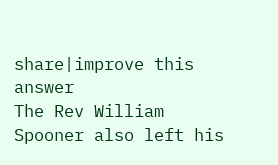share|improve this answer
The Rev William Spooner also left his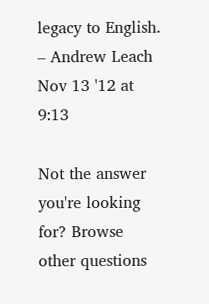legacy to English. – Andrew Leach Nov 13 '12 at 9:13

Not the answer you're looking for? Browse other questions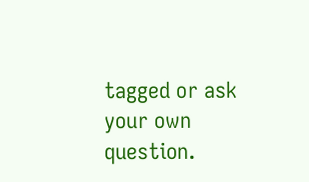tagged or ask your own question.